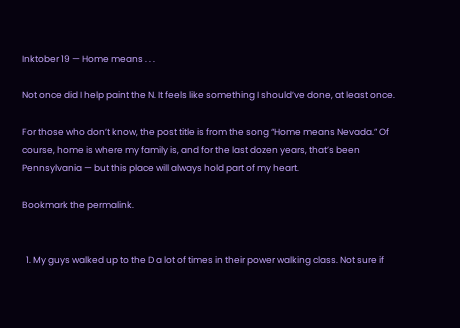Inktober 19 — Home means . . .

Not once did I help paint the N. It feels like something I should’ve done, at least once.

For those who don’t know, the post title is from the song “Home means Nevada.” Of course, home is where my family is, and for the last dozen years, that’s been Pennsylvania — but this place will always hold part of my heart.

Bookmark the permalink.


  1. My guys walked up to the D a lot of times in their power walking class. Not sure if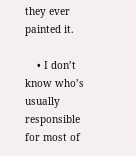they ever painted it.

    • I don’t know who’s usually responsible for most of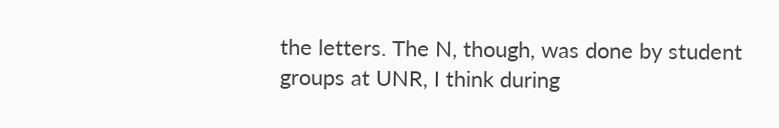the letters. The N, though, was done by student groups at UNR, I think during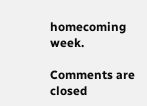homecoming week.

Comments are closed